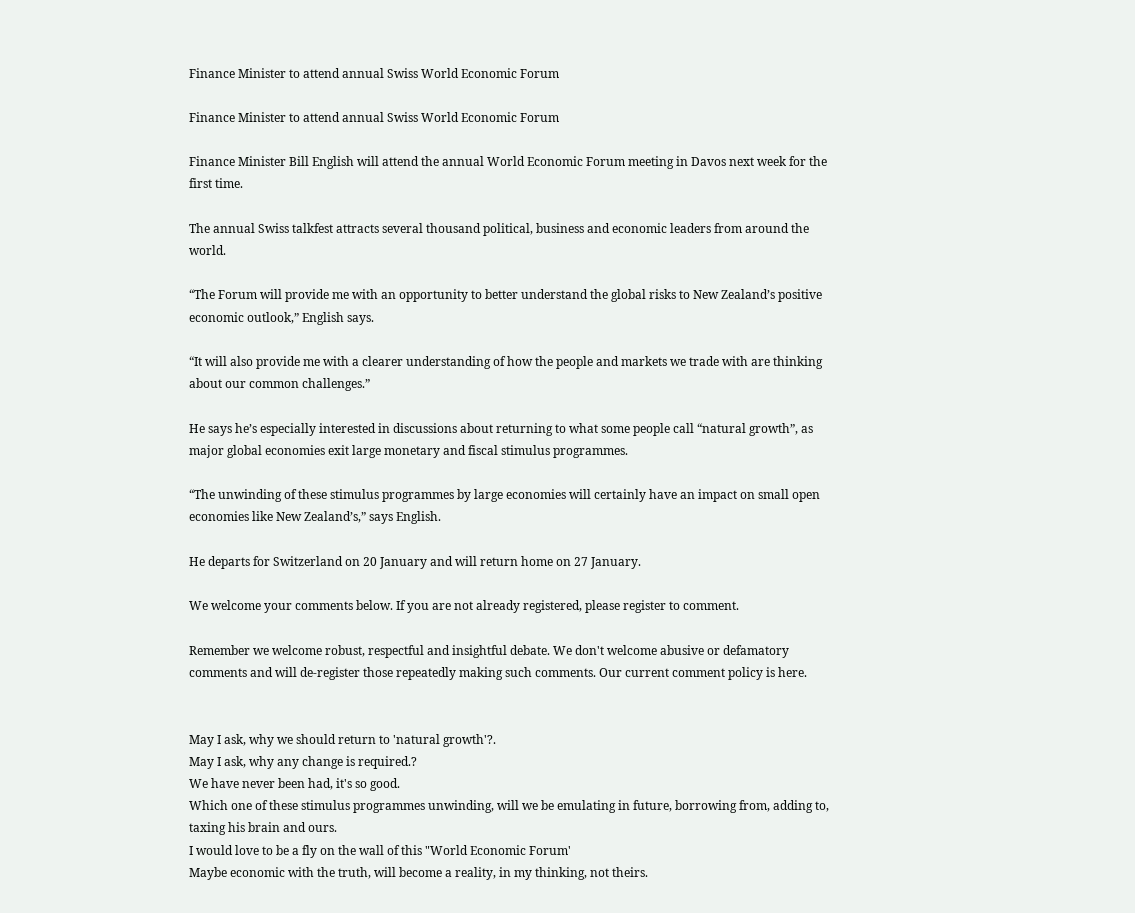Finance Minister to attend annual Swiss World Economic Forum

Finance Minister to attend annual Swiss World Economic Forum

Finance Minister Bill English will attend the annual World Economic Forum meeting in Davos next week for the first time.

The annual Swiss talkfest attracts several thousand political, business and economic leaders from around the world.

“The Forum will provide me with an opportunity to better understand the global risks to New Zealand’s positive economic outlook,” English says.

“It will also provide me with a clearer understanding of how the people and markets we trade with are thinking about our common challenges.”

He says he’s especially interested in discussions about returning to what some people call “natural growth”, as major global economies exit large monetary and fiscal stimulus programmes.

“The unwinding of these stimulus programmes by large economies will certainly have an impact on small open economies like New Zealand’s,” says English.

He departs for Switzerland on 20 January and will return home on 27 January.

We welcome your comments below. If you are not already registered, please register to comment.

Remember we welcome robust, respectful and insightful debate. We don't welcome abusive or defamatory comments and will de-register those repeatedly making such comments. Our current comment policy is here.


May I ask, why we should return to 'natural growth'?.
May I ask, why any change is required.?
We have never been had, it's so good.
Which one of these stimulus programmes unwinding, will we be emulating in future, borrowing from, adding to, taxing his brain and ours.
I would love to be a fly on the wall of this "World Economic Forum'
Maybe economic with the truth, will become a reality, in my thinking, not theirs.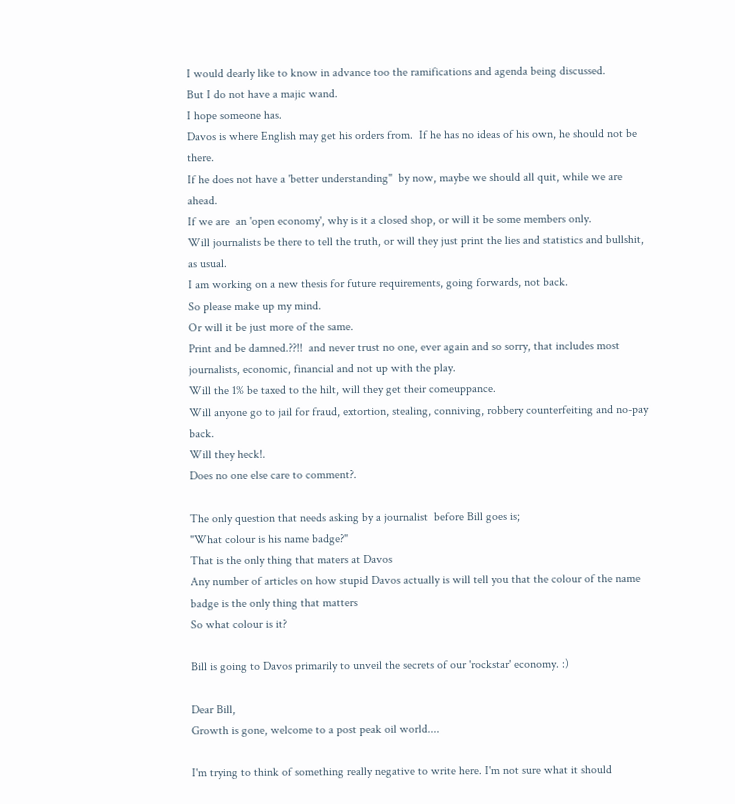I would dearly like to know in advance too the ramifications and agenda being discussed.
But I do not have a majic wand.
I hope someone has.
Davos is where English may get his orders from.  If he has no ideas of his own, he should not be there.
If he does not have a 'better understanding"  by now, maybe we should all quit, while we are ahead.
If we are  an 'open economy', why is it a closed shop, or will it be some members only.
Will journalists be there to tell the truth, or will they just print the lies and statistics and bullshit, as usual.
I am working on a new thesis for future requirements, going forwards, not back.
So please make up my mind.
Or will it be just more of the same.
Print and be damned.??!!  and never trust no one, ever again and so sorry, that includes most journalists, economic, financial and not up with the play.
Will the 1% be taxed to the hilt, will they get their comeuppance.
Will anyone go to jail for fraud, extortion, stealing, conniving, robbery counterfeiting and no-pay back.
Will they heck!.
Does no one else care to comment?.

The only question that needs asking by a journalist  before Bill goes is;
"What colour is his name badge?"
That is the only thing that maters at Davos
Any number of articles on how stupid Davos actually is will tell you that the colour of the name badge is the only thing that matters
So what colour is it?

Bill is going to Davos primarily to unveil the secrets of our 'rockstar' economy. :)

Dear Bill,
Growth is gone, welcome to a post peak oil world....

I'm trying to think of something really negative to write here. I'm not sure what it should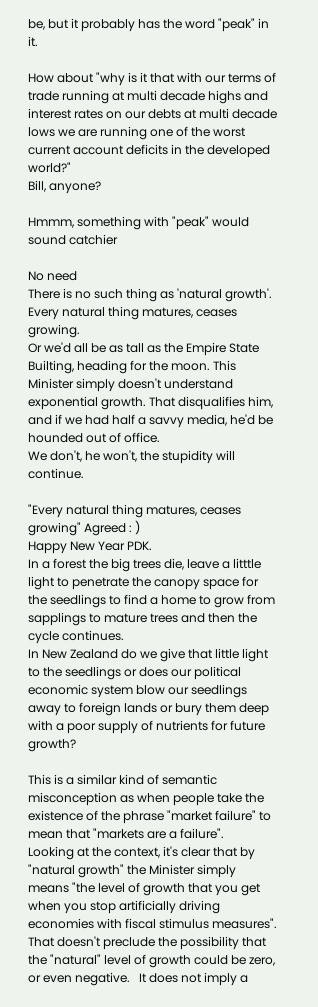be, but it probably has the word "peak" in it.

How about "why is it that with our terms of trade running at multi decade highs and interest rates on our debts at multi decade lows we are running one of the worst current account deficits in the developed world?"
Bill, anyone?

Hmmm, something with "peak" would sound catchier

No need
There is no such thing as 'natural growth'. Every natural thing matures, ceases growing.
Or we'd all be as tall as the Empire State Builting, heading for the moon. This Minister simply doesn't understand exponential growth. That disqualifies him, and if we had half a savvy media, he'd be hounded out of office.
We don't, he won't, the stupidity will continue.

"Every natural thing matures, ceases growing" Agreed : )
Happy New Year PDK.
In a forest the big trees die, leave a litttle light to penetrate the canopy space for the seedlings to find a home to grow from sapplings to mature trees and then the cycle continues.
In New Zealand do we give that little light to the seedlings or does our political economic system blow our seedlings away to foreign lands or bury them deep with a poor supply of nutrients for future growth?

This is a similar kind of semantic misconception as when people take the existence of the phrase "market failure" to mean that "markets are a failure".
Looking at the context, it's clear that by "natural growth" the Minister simply means "the level of growth that you get when you stop artificially driving economies with fiscal stimulus measures".  That doesn't preclude the possibility that the "natural" level of growth could be zero, or even negative.   It does not imply a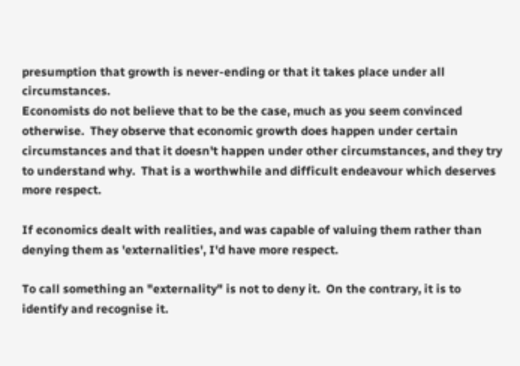presumption that growth is never-ending or that it takes place under all circumstances.
Economists do not believe that to be the case, much as you seem convinced otherwise.  They observe that economic growth does happen under certain circumstances and that it doesn't happen under other circumstances, and they try to understand why.  That is a worthwhile and difficult endeavour which deserves more respect.

If economics dealt with realities, and was capable of valuing them rather than denying them as 'externalities', I'd have more respect.

To call something an "externality" is not to deny it.  On the contrary, it is to identify and recognise it.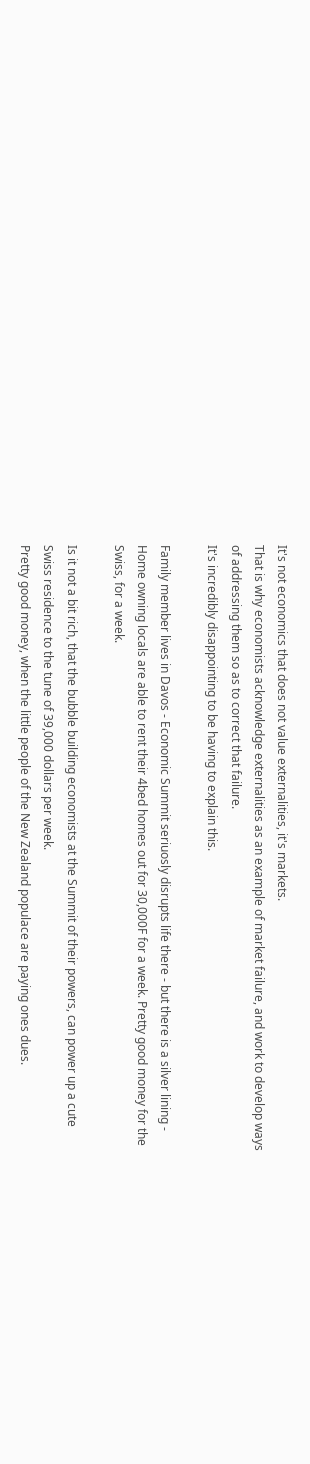It's not economics that does not value externalities, it's markets.
That is why economists acknowledge externalities as an example of market failure, and work to develop ways of addressing them so as to correct that failure.
It's incredibly disappointing to be having to explain this.

Family member lives in Davos - Economic Summit seriuosly disrupts life there - but there is a silver lining -  Home owning locals are able to rent their 4bed homes out for 30,000F for a week. Pretty good money for the Swiss, for a week.

Is it not a bit rich, that the bubble building economists at the Summit of their powers, can power up a cute Swiss residence to the tune of 39,000 dollars per week.
Pretty good money, when the little people of the New Zealand populace are paying ones dues.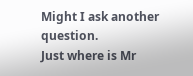Might I ask another question.
Just where is Mr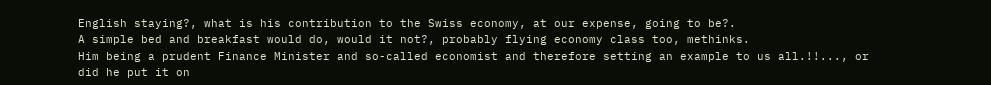English staying?, what is his contribution to the Swiss economy, at our expense, going to be?.
A simple bed and breakfast would do, would it not?, probably flying economy class too, methinks.
Him being a prudent Finance Minister and so-called economist and therefore setting an example to us all.!!..., or did he put it on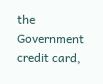the Government credit card,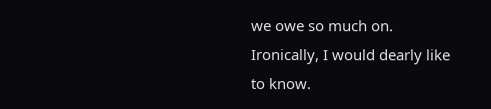we owe so much on.
Ironically, I would dearly like to know.